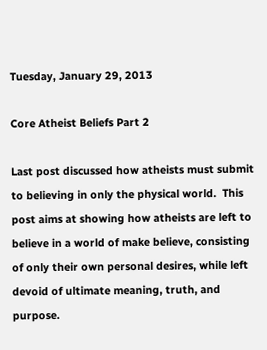Tuesday, January 29, 2013

Core Atheist Beliefs Part 2

Last post discussed how atheists must submit to believing in only the physical world.  This post aims at showing how atheists are left to believe in a world of make believe, consisting of only their own personal desires, while left devoid of ultimate meaning, truth, and purpose.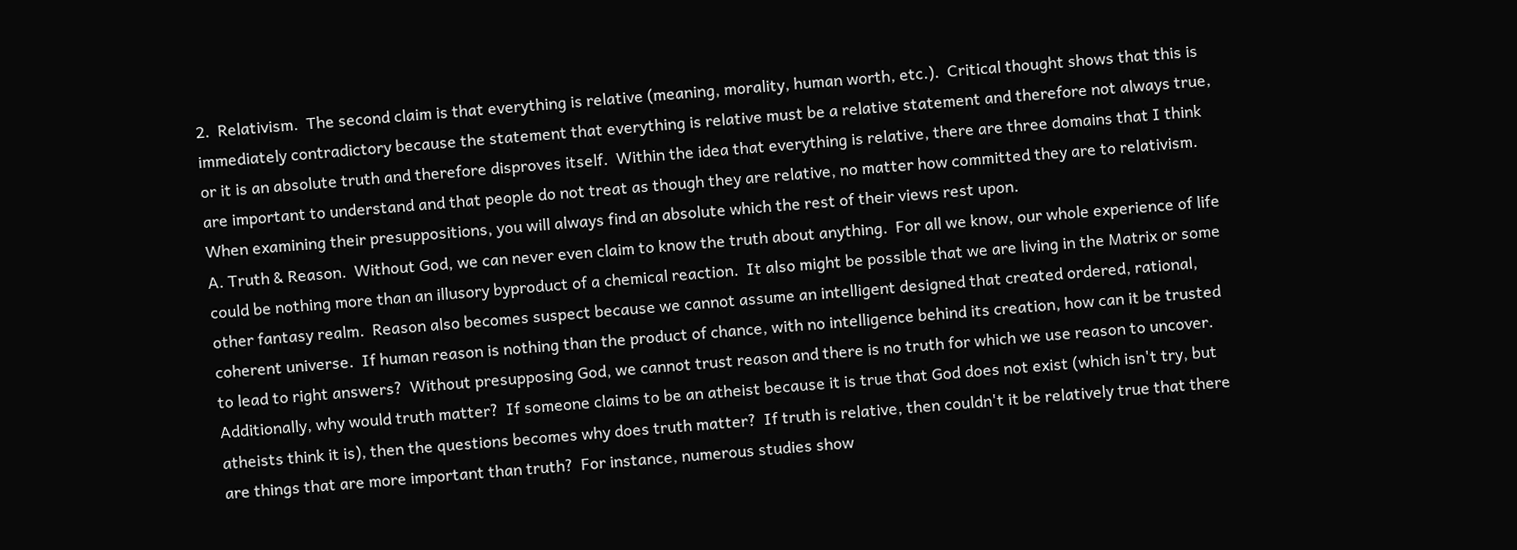2.  Relativism.  The second claim is that everything is relative (meaning, morality, human worth, etc.).  Critical thought shows that this is immediately contradictory because the statement that everything is relative must be a relative statement and therefore not always true, or it is an absolute truth and therefore disproves itself.  Within the idea that everything is relative, there are three domains that I think are important to understand and that people do not treat as though they are relative, no matter how committed they are to relativism.  When examining their presuppositions, you will always find an absolute which the rest of their views rest upon.
A. Truth & Reason.  Without God, we can never even claim to know the truth about anything.  For all we know, our whole experience of life could be nothing more than an illusory byproduct of a chemical reaction.  It also might be possible that we are living in the Matrix or some other fantasy realm.  Reason also becomes suspect because we cannot assume an intelligent designed that created ordered, rational, coherent universe.  If human reason is nothing than the product of chance, with no intelligence behind its creation, how can it be trusted to lead to right answers?  Without presupposing God, we cannot trust reason and there is no truth for which we use reason to uncover.
Additionally, why would truth matter?  If someone claims to be an atheist because it is true that God does not exist (which isn't try, but atheists think it is), then the questions becomes why does truth matter?  If truth is relative, then couldn't it be relatively true that there are things that are more important than truth?  For instance, numerous studies show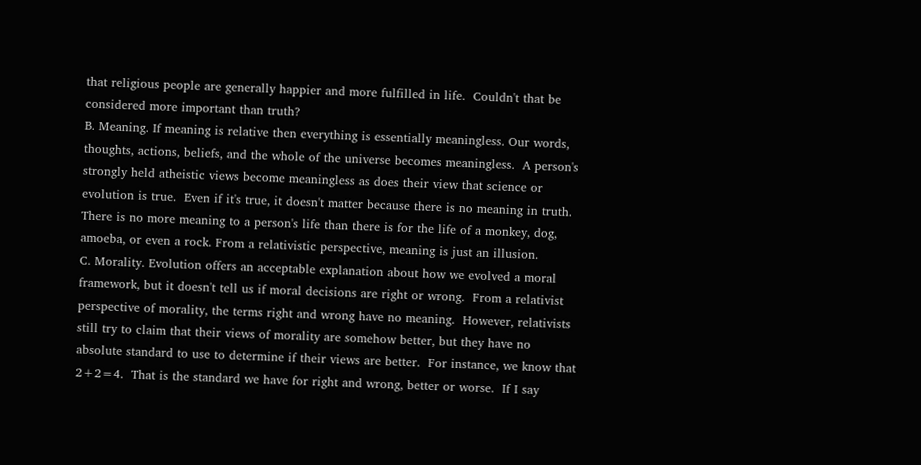that religious people are generally happier and more fulfilled in life.  Couldn't that be considered more important than truth?
B. Meaning. If meaning is relative then everything is essentially meaningless. Our words, thoughts, actions, beliefs, and the whole of the universe becomes meaningless.  A person's strongly held atheistic views become meaningless as does their view that science or evolution is true.  Even if it's true, it doesn't matter because there is no meaning in truth.  There is no more meaning to a person's life than there is for the life of a monkey, dog, amoeba, or even a rock. From a relativistic perspective, meaning is just an illusion.
C. Morality. Evolution offers an acceptable explanation about how we evolved a moral framework, but it doesn't tell us if moral decisions are right or wrong.  From a relativist perspective of morality, the terms right and wrong have no meaning.  However, relativists still try to claim that their views of morality are somehow better, but they have no absolute standard to use to determine if their views are better.  For instance, we know that 2+2=4.  That is the standard we have for right and wrong, better or worse.  If I say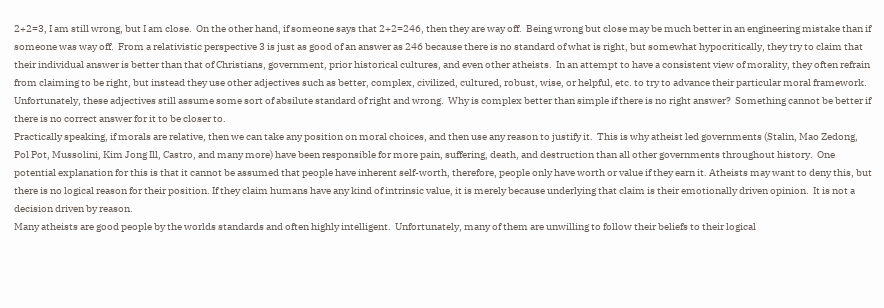2+2=3, I am still wrong, but I am close.  On the other hand, if someone says that 2+2=246, then they are way off.  Being wrong but close may be much better in an engineering mistake than if someone was way off.  From a relativistic perspective 3 is just as good of an answer as 246 because there is no standard of what is right, but somewhat hypocritically, they try to claim that their individual answer is better than that of Christians, government, prior historical cultures, and even other atheists.  In an attempt to have a consistent view of morality, they often refrain from claiming to be right, but instead they use other adjectives such as better, complex, civilized, cultured, robust, wise, or helpful, etc. to try to advance their particular moral framework.  Unfortunately, these adjectives still assume some sort of absilute standard of right and wrong.  Why is complex better than simple if there is no right answer?  Something cannot be better if there is no correct answer for it to be closer to.
Practically speaking, if morals are relative, then we can take any position on moral choices, and then use any reason to justify it.  This is why atheist led governments (Stalin, Mao Zedong, Pol Pot, Mussolini, Kim Jong Ill, Castro, and many more) have been responsible for more pain, suffering, death, and destruction than all other governments throughout history.  One potential explanation for this is that it cannot be assumed that people have inherent self-worth, therefore, people only have worth or value if they earn it. Atheists may want to deny this, but there is no logical reason for their position. If they claim humans have any kind of intrinsic value, it is merely because underlying that claim is their emotionally driven opinion.  It is not a decision driven by reason.
Many atheists are good people by the worlds standards and often highly intelligent.  Unfortunately, many of them are unwilling to follow their beliefs to their logical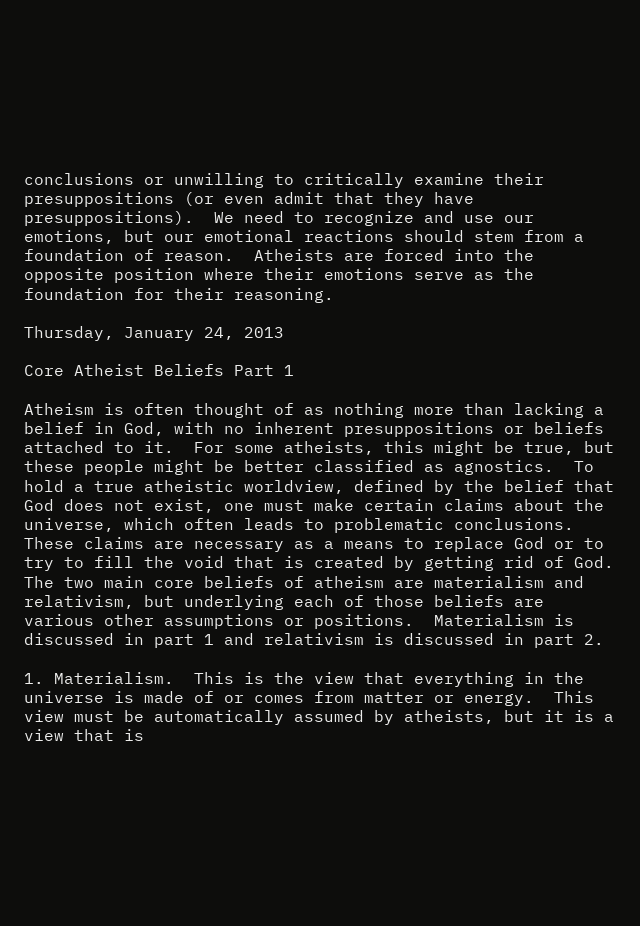conclusions or unwilling to critically examine their presuppositions (or even admit that they have presuppositions).  We need to recognize and use our emotions, but our emotional reactions should stem from a foundation of reason.  Atheists are forced into the opposite position where their emotions serve as the foundation for their reasoning.

Thursday, January 24, 2013

Core Atheist Beliefs Part 1

Atheism is often thought of as nothing more than lacking a belief in God, with no inherent presuppositions or beliefs attached to it.  For some atheists, this might be true, but these people might be better classified as agnostics.  To hold a true atheistic worldview, defined by the belief that God does not exist, one must make certain claims about the universe, which often leads to problematic conclusions.  These claims are necessary as a means to replace God or to try to fill the void that is created by getting rid of God.  The two main core beliefs of atheism are materialism and relativism, but underlying each of those beliefs are various other assumptions or positions.  Materialism is discussed in part 1 and relativism is discussed in part 2.

1. Materialism.  This is the view that everything in the universe is made of or comes from matter or energy.  This view must be automatically assumed by atheists, but it is a view that is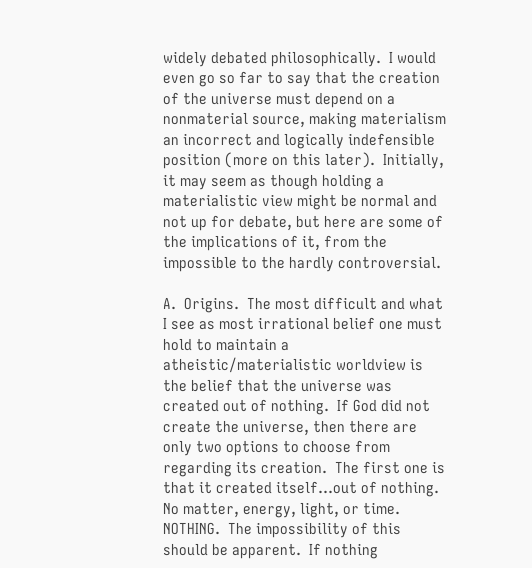widely debated philosophically.  I would even go so far to say that the creation of the universe must depend on a nonmaterial source, making materialism an incorrect and logically indefensible position (more on this later).  Initially, it may seem as though holding a materialistic view might be normal and not up for debate, but here are some of the implications of it, from the impossible to the hardly controversial.

A.  Origins.  The most difficult and what I see as most irrational belief one must hold to maintain a atheistic/materialistic worldview is the belief that the universe was created out of nothing.  If God did not create the universe, then there are only two options to choose from regarding its creation.  The first one is that it created itself...out of nothing.  No matter, energy, light, or time.  NOTHING.  The impossibility of this should be apparent.  If nothing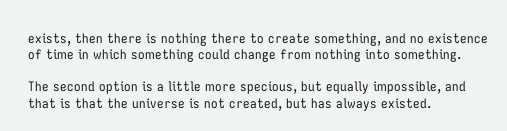exists, then there is nothing there to create something, and no existence of time in which something could change from nothing into something.

The second option is a little more specious, but equally impossible, and that is that the universe is not created, but has always existed.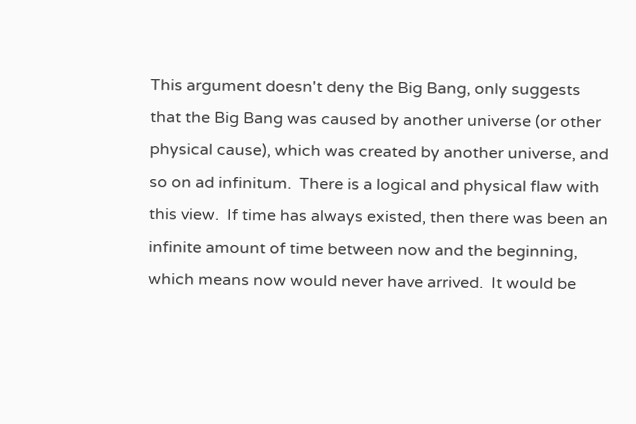This argument doesn't deny the Big Bang, only suggests that the Big Bang was caused by another universe (or other physical cause), which was created by another universe, and so on ad infinitum.  There is a logical and physical flaw with this view.  If time has always existed, then there was been an infinite amount of time between now and the beginning, which means now would never have arrived.  It would be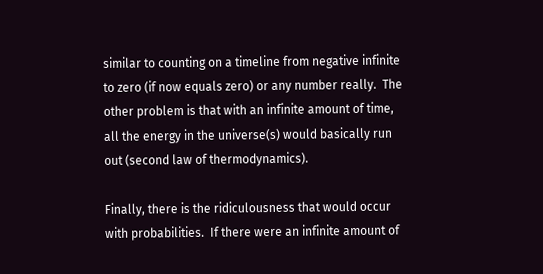similar to counting on a timeline from negative infinite to zero (if now equals zero) or any number really.  The other problem is that with an infinite amount of time, all the energy in the universe(s) would basically run out (second law of thermodynamics).

Finally, there is the ridiculousness that would occur with probabilities.  If there were an infinite amount of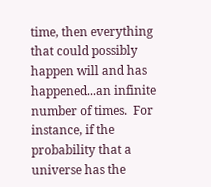time, then everything that could possibly happen will and has happened...an infinite number of times.  For instance, if the probability that a universe has the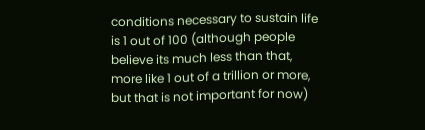conditions necessary to sustain life is 1 out of 100 (although people believe its much less than that, more like 1 out of a trillion or more, but that is not important for now)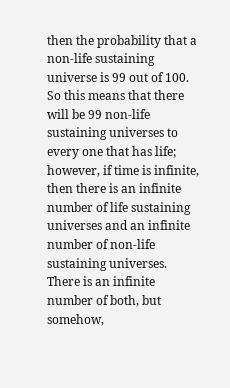then the probability that a non-life sustaining universe is 99 out of 100.  So this means that there will be 99 non-life sustaining universes to every one that has life; however, if time is infinite, then there is an infinite number of life sustaining universes and an infinite number of non-life sustaining universes.  There is an infinite number of both, but somehow,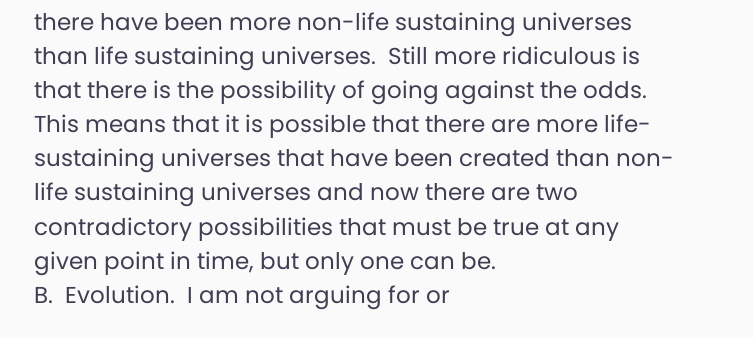there have been more non-life sustaining universes than life sustaining universes.  Still more ridiculous is that there is the possibility of going against the odds.  This means that it is possible that there are more life-sustaining universes that have been created than non-life sustaining universes and now there are two contradictory possibilities that must be true at any given point in time, but only one can be.
B.  Evolution.  I am not arguing for or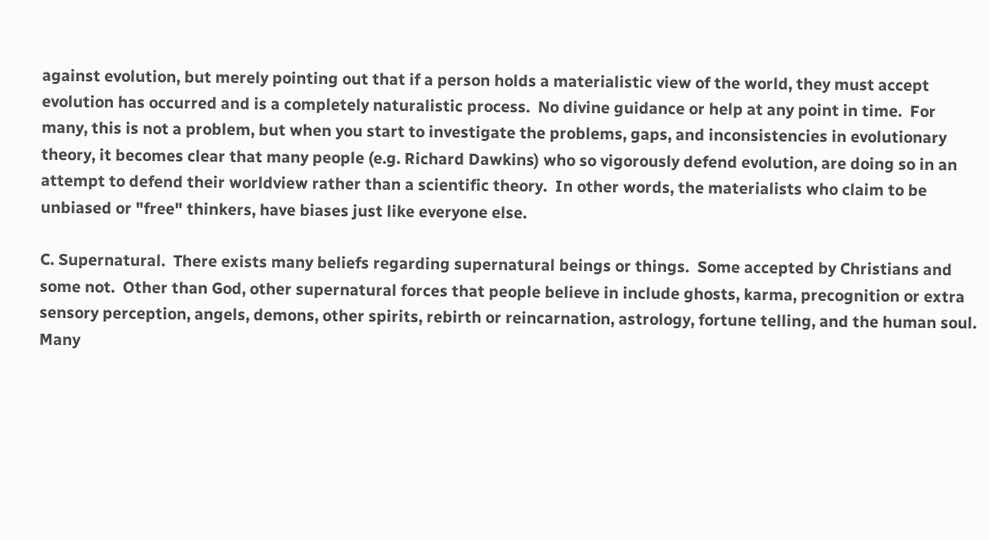against evolution, but merely pointing out that if a person holds a materialistic view of the world, they must accept evolution has occurred and is a completely naturalistic process.  No divine guidance or help at any point in time.  For many, this is not a problem, but when you start to investigate the problems, gaps, and inconsistencies in evolutionary theory, it becomes clear that many people (e.g. Richard Dawkins) who so vigorously defend evolution, are doing so in an attempt to defend their worldview rather than a scientific theory.  In other words, the materialists who claim to be unbiased or "free" thinkers, have biases just like everyone else.

C. Supernatural.  There exists many beliefs regarding supernatural beings or things.  Some accepted by Christians and some not.  Other than God, other supernatural forces that people believe in include ghosts, karma, precognition or extra sensory perception, angels, demons, other spirits, rebirth or reincarnation, astrology, fortune telling, and the human soul.  Many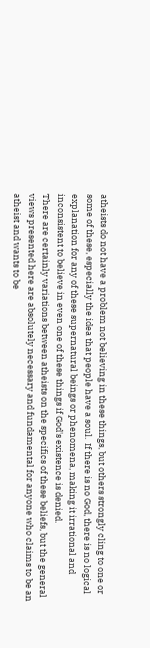atheists do not have a problem not believing in these things, but others strongly cling to one or some of these, especially the idea that people have a soul.  If there is no God, there is no logical explanation for any of these supernatural beings or phenomena, making it irrational and inconsistent to believe in even one of these things if God's existence is denied.
There are certainly variations between atheists on the specifics of these beliefs, but the general views presented here are absolutely necessary and fundamental for anyone who claims to be an atheist and wants to be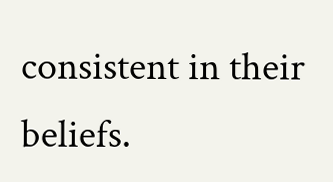consistent in their beliefs.